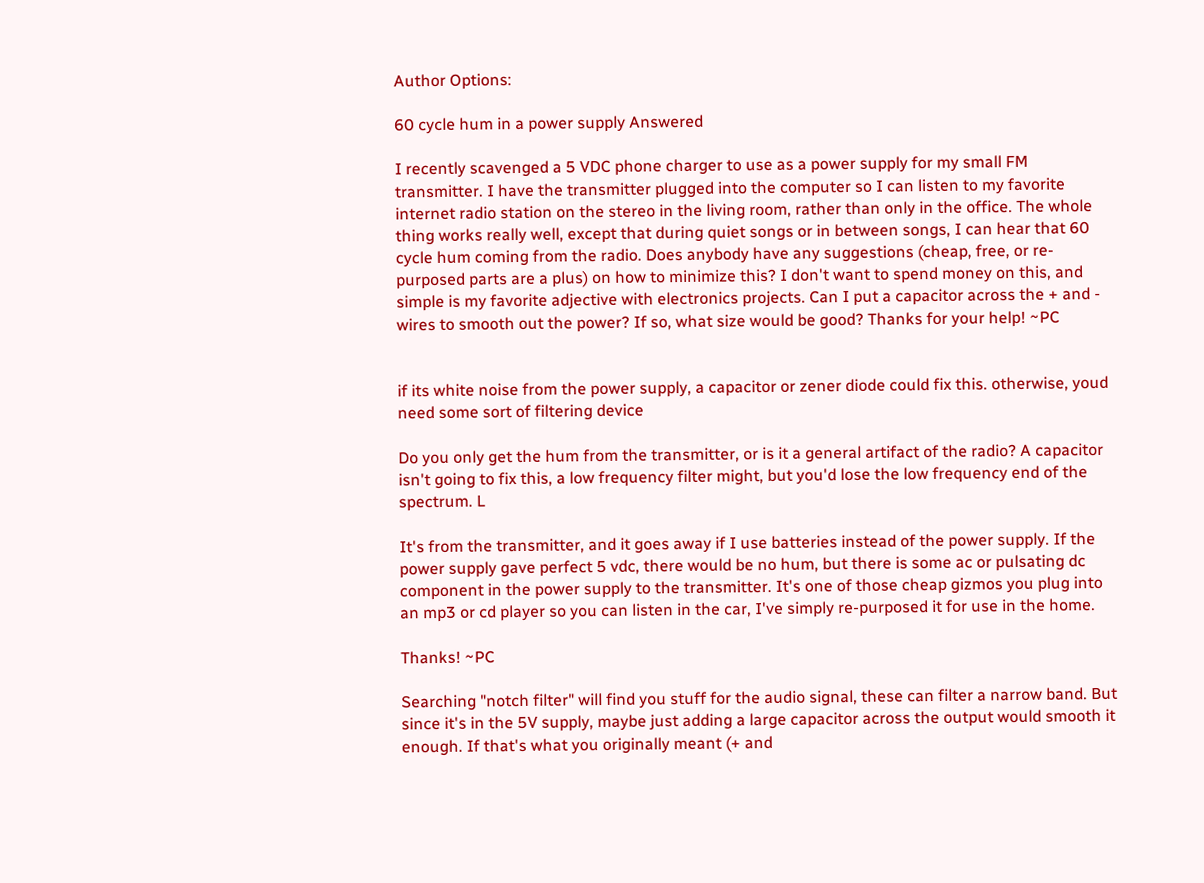Author Options:

60 cycle hum in a power supply Answered

I recently scavenged a 5 VDC phone charger to use as a power supply for my small FM transmitter. I have the transmitter plugged into the computer so I can listen to my favorite internet radio station on the stereo in the living room, rather than only in the office. The whole thing works really well, except that during quiet songs or in between songs, I can hear that 60 cycle hum coming from the radio. Does anybody have any suggestions (cheap, free, or re-purposed parts are a plus) on how to minimize this? I don't want to spend money on this, and simple is my favorite adjective with electronics projects. Can I put a capacitor across the + and - wires to smooth out the power? If so, what size would be good? Thanks for your help! ~PC


if its white noise from the power supply, a capacitor or zener diode could fix this. otherwise, youd need some sort of filtering device

Do you only get the hum from the transmitter, or is it a general artifact of the radio? A capacitor isn't going to fix this, a low frequency filter might, but you'd lose the low frequency end of the spectrum. L

It's from the transmitter, and it goes away if I use batteries instead of the power supply. If the power supply gave perfect 5 vdc, there would be no hum, but there is some ac or pulsating dc component in the power supply to the transmitter. It's one of those cheap gizmos you plug into an mp3 or cd player so you can listen in the car, I've simply re-purposed it for use in the home.

Thanks! ~PC

Searching "notch filter" will find you stuff for the audio signal, these can filter a narrow band. But since it's in the 5V supply, maybe just adding a large capacitor across the output would smooth it enough. If that's what you originally meant (+ and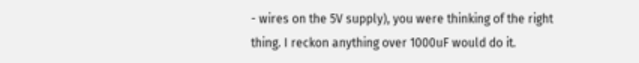- wires on the 5V supply), you were thinking of the right thing. I reckon anything over 1000uF would do it.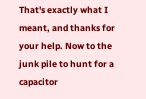That's exactly what I meant, and thanks for your help. Now to the junk pile to hunt for a capacitor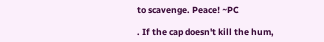to scavenge. Peace! ~PC

. If the cap doesn't kill the hum,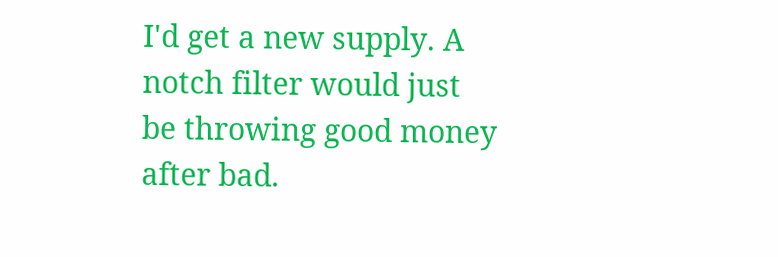I'd get a new supply. A notch filter would just be throwing good money after bad.